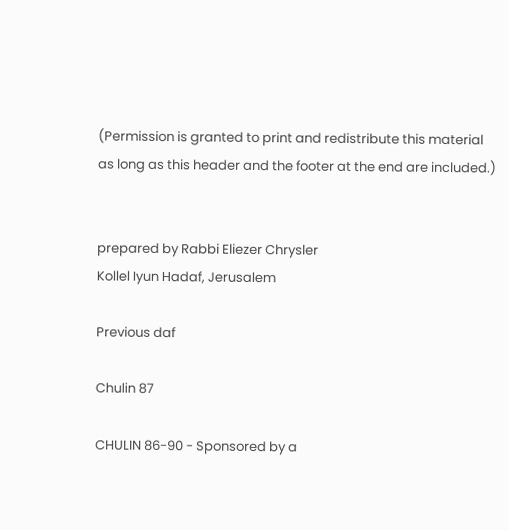(Permission is granted to print and redistribute this material
as long as this header and the footer at the end are included.)


prepared by Rabbi Eliezer Chrysler
Kollel Iyun Hadaf, Jerusalem

Previous daf

Chulin 87

CHULIN 86-90 - Sponsored by a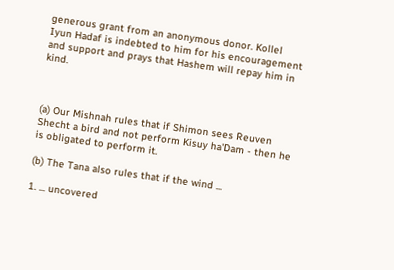generous grant from an anonymous donor. Kollel Iyun Hadaf is indebted to him for his encouragement and support and prays that Hashem will repay him in kind.



(a) Our Mishnah rules that if Shimon sees Reuven Shecht a bird and not perform Kisuy ha'Dam - then he is obligated to perform it.

(b) The Tana also rules that if the wind ...

1. ... uncovered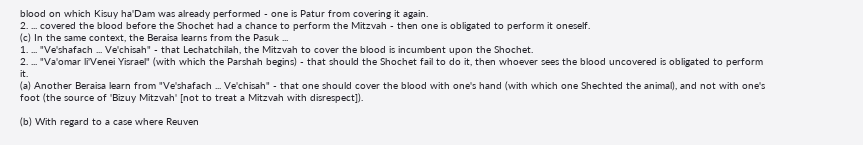blood on which Kisuy ha'Dam was already performed - one is Patur from covering it again.
2. ... covered the blood before the Shochet had a chance to perform the Mitzvah - then one is obligated to perform it oneself.
(c) In the same context, the Beraisa learns from the Pasuk ...
1. ... "Ve'shafach ... Ve'chisah" - that Lechatchilah, the Mitzvah to cover the blood is incumbent upon the Shochet.
2. ... "Va'omar li'Venei Yisrael" (with which the Parshah begins) - that should the Shochet fail to do it, then whoever sees the blood uncovered is obligated to perform it.
(a) Another Beraisa learn from "Ve'shafach ... Ve'chisah" - that one should cover the blood with one's hand (with which one Shechted the animal), and not with one's foot (the source of 'Bizuy Mitzvah' [not to treat a Mitzvah with disrespect]).

(b) With regard to a case where Reuven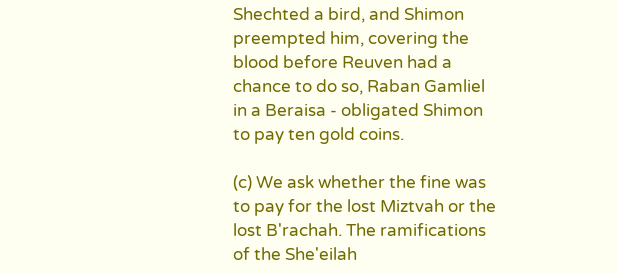Shechted a bird, and Shimon preempted him, covering the blood before Reuven had a chance to do so, Raban Gamliel in a Beraisa - obligated Shimon to pay ten gold coins.

(c) We ask whether the fine was to pay for the lost Miztvah or the lost B'rachah. The ramifications of the She'eilah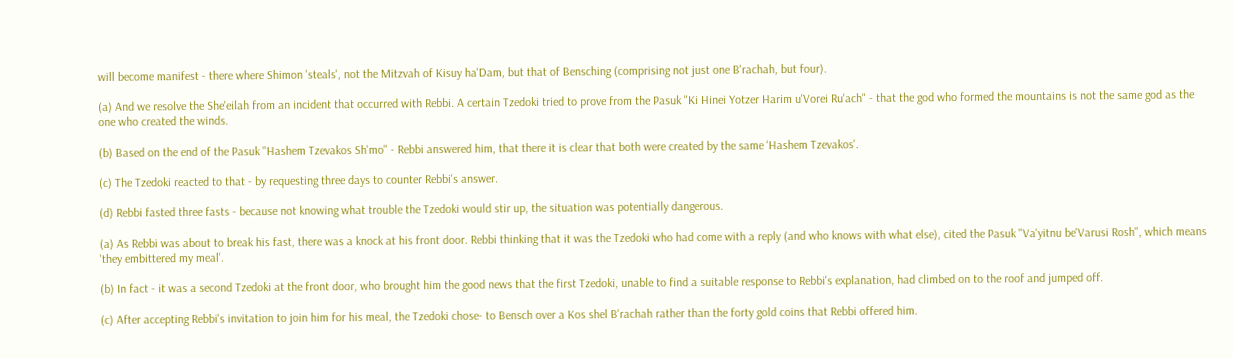will become manifest - there where Shimon 'steals', not the Mitzvah of Kisuy ha'Dam, but that of Bensching (comprising not just one B'rachah, but four).

(a) And we resolve the She'eilah from an incident that occurred with Rebbi. A certain Tzedoki tried to prove from the Pasuk "Ki Hinei Yotzer Harim u'Vorei Ru'ach" - that the god who formed the mountains is not the same god as the one who created the winds.

(b) Based on the end of the Pasuk "Hashem Tzevakos Sh'mo" - Rebbi answered him, that there it is clear that both were created by the same 'Hashem Tzevakos'.

(c) The Tzedoki reacted to that - by requesting three days to counter Rebbi's answer.

(d) Rebbi fasted three fasts - because not knowing what trouble the Tzedoki would stir up, the situation was potentially dangerous.

(a) As Rebbi was about to break his fast, there was a knock at his front door. Rebbi thinking that it was the Tzedoki who had come with a reply (and who knows with what else), cited the Pasuk "Va'yitnu be'Varusi Rosh", which means 'they embittered my meal'.

(b) In fact - it was a second Tzedoki at the front door, who brought him the good news that the first Tzedoki, unable to find a suitable response to Rebbi's explanation, had climbed on to the roof and jumped off.

(c) After accepting Rebbi's invitation to join him for his meal, the Tzedoki chose- to Bensch over a Kos shel B'rachah rather than the forty gold coins that Rebbi offered him.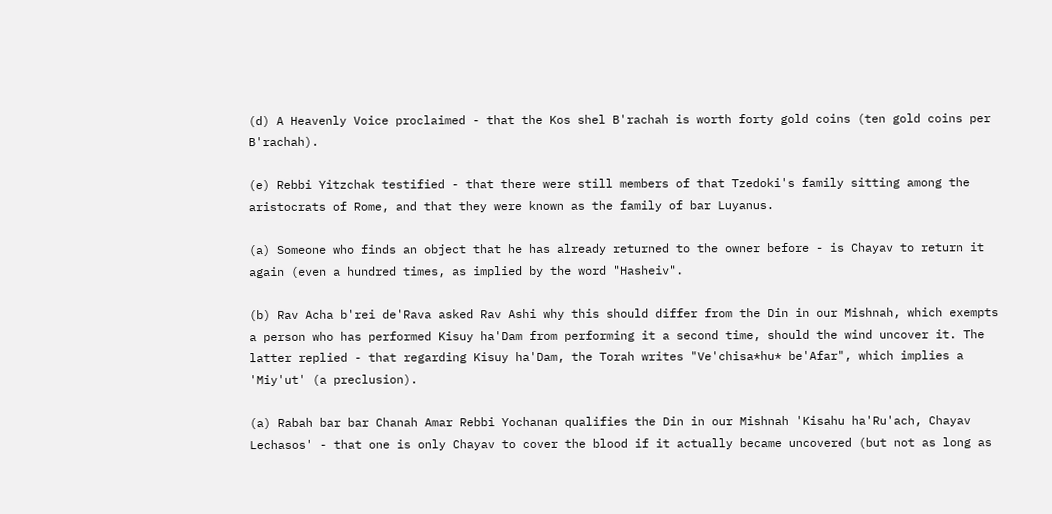(d) A Heavenly Voice proclaimed - that the Kos shel B'rachah is worth forty gold coins (ten gold coins per B'rachah).

(e) Rebbi Yitzchak testified - that there were still members of that Tzedoki's family sitting among the aristocrats of Rome, and that they were known as the family of bar Luyanus.

(a) Someone who finds an object that he has already returned to the owner before - is Chayav to return it again (even a hundred times, as implied by the word "Hasheiv".

(b) Rav Acha b'rei de'Rava asked Rav Ashi why this should differ from the Din in our Mishnah, which exempts a person who has performed Kisuy ha'Dam from performing it a second time, should the wind uncover it. The latter replied - that regarding Kisuy ha'Dam, the Torah writes "Ve'chisa*hu* be'Afar", which implies a 'Miy'ut' (a preclusion).

(a) Rabah bar bar Chanah Amar Rebbi Yochanan qualifies the Din in our Mishnah 'Kisahu ha'Ru'ach, Chayav Lechasos' - that one is only Chayav to cover the blood if it actually became uncovered (but not as long as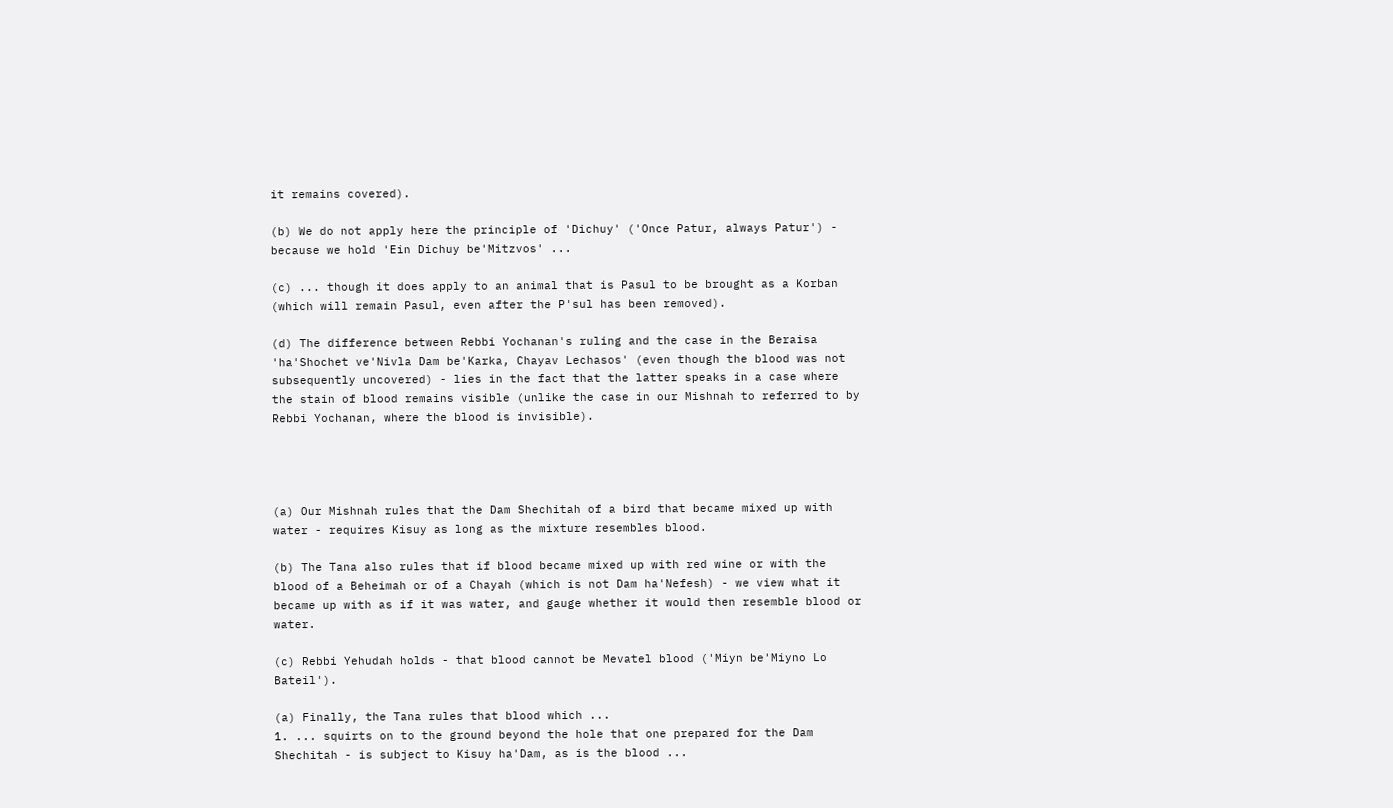it remains covered).

(b) We do not apply here the principle of 'Dichuy' ('Once Patur, always Patur') - because we hold 'Ein Dichuy be'Mitzvos' ...

(c) ... though it does apply to an animal that is Pasul to be brought as a Korban (which will remain Pasul, even after the P'sul has been removed).

(d) The difference between Rebbi Yochanan's ruling and the case in the Beraisa 'ha'Shochet ve'Nivla Dam be'Karka, Chayav Lechasos' (even though the blood was not subsequently uncovered) - lies in the fact that the latter speaks in a case where the stain of blood remains visible (unlike the case in our Mishnah to referred to by Rebbi Yochanan, where the blood is invisible).




(a) Our Mishnah rules that the Dam Shechitah of a bird that became mixed up with water - requires Kisuy as long as the mixture resembles blood.

(b) The Tana also rules that if blood became mixed up with red wine or with the blood of a Beheimah or of a Chayah (which is not Dam ha'Nefesh) - we view what it became up with as if it was water, and gauge whether it would then resemble blood or water.

(c) Rebbi Yehudah holds - that blood cannot be Mevatel blood ('Miyn be'Miyno Lo Bateil').

(a) Finally, the Tana rules that blood which ...
1. ... squirts on to the ground beyond the hole that one prepared for the Dam Shechitah - is subject to Kisuy ha'Dam, as is the blood ...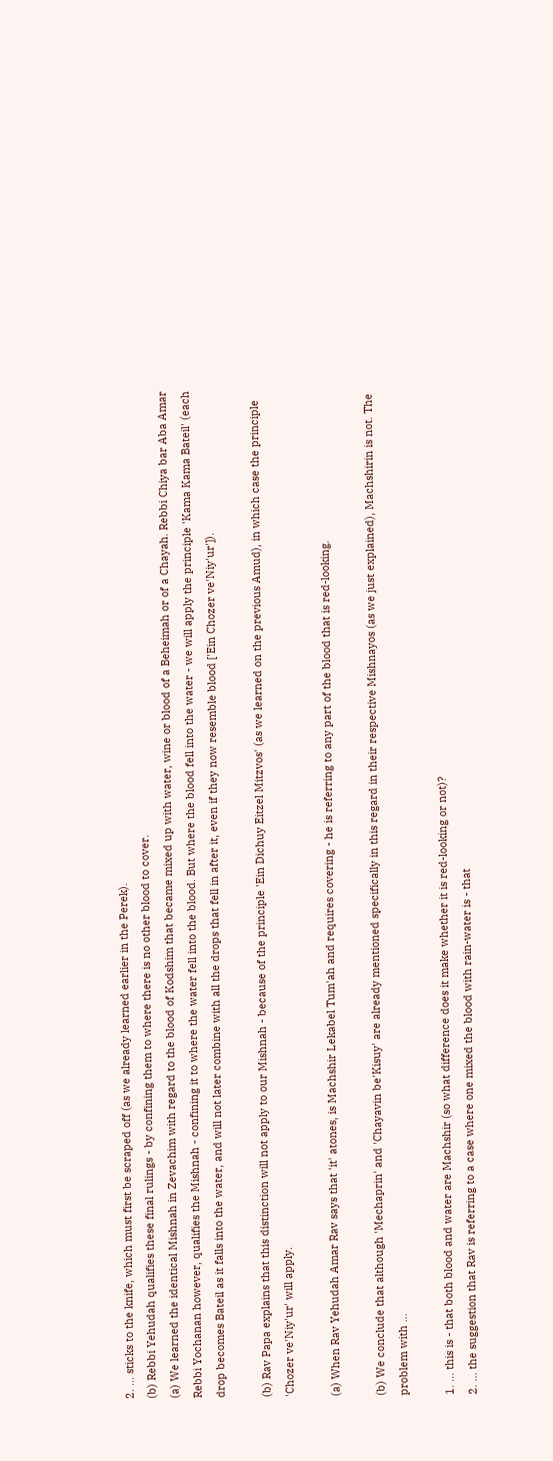2. ... sticks to the knife, which must first be scraped off (as we already learned earlier in the Perek).
(b) Rebbi Yehudah qualifies these final rulings - by confining them to where there is no other blood to cover.
(a) We learned the identical Mishnah in Zevachim with regard to the blood of Kodshim that became mixed up with water, wine or blood of a Beheimah or of a Chayah. Rebbi Chiya bar Aba Amar Rebbi Yochanan however, qualifies the Mishnah - confining it to where the water fell into the blood. But where the blood fell into the water - we will apply the principle 'Kama Kama Bateil' (each drop becomes Bateil as it falls into the water, and will not later combine with all the drops that fell in after it, even if they now resemble blood ['Ein Chozer ve'Niy'ur']).

(b) Rav Papa explains that this distinction will not apply to our Mishnah - because of the principle 'Ein Dichuy Eitzel Mitzvos' (as we learned on the previous Amud), in which case the principle 'Chozer ve'Niy'ur' will apply.

(a) When Rav Yehudah Amar Rav says that 'it' atones, is Machshir Lekabel Tum'ah and requires covering - he is referring to any part of the blood that is red-looking.

(b) We conclude that although 'Mechaprin' and 'Chayavin be'Kisuy' are already mentioned specifically in this regard in their respective Mishnayos (as we just explained), Machshirin is not. The problem with ...

1. ... this is - that both blood and water are Machshir (so what difference does it make whether it is red-looking or not)?
2. ... the suggestion that Rav is referring to a case where one mixed the blood with rain-water is - that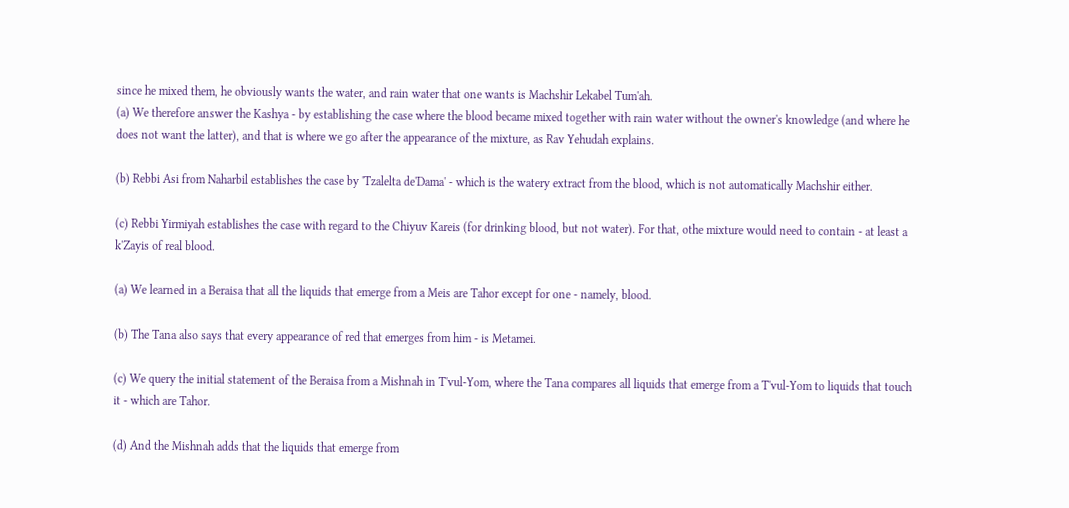since he mixed them, he obviously wants the water, and rain water that one wants is Machshir Lekabel Tum'ah.
(a) We therefore answer the Kashya - by establishing the case where the blood became mixed together with rain water without the owner's knowledge (and where he does not want the latter), and that is where we go after the appearance of the mixture, as Rav Yehudah explains.

(b) Rebbi Asi from Naharbil establishes the case by 'Tzalelta de'Dama' - which is the watery extract from the blood, which is not automatically Machshir either.

(c) Rebbi Yirmiyah establishes the case with regard to the Chiyuv Kareis (for drinking blood, but not water). For that, othe mixture would need to contain - at least a k'Zayis of real blood.

(a) We learned in a Beraisa that all the liquids that emerge from a Meis are Tahor except for one - namely, blood.

(b) The Tana also says that every appearance of red that emerges from him - is Metamei.

(c) We query the initial statement of the Beraisa from a Mishnah in T'vul-Yom, where the Tana compares all liquids that emerge from a T'vul-Yom to liquids that touch it - which are Tahor.

(d) And the Mishnah adds that the liquids that emerge from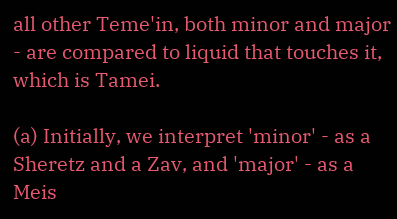all other Teme'in, both minor and major - are compared to liquid that touches it, which is Tamei.

(a) Initially, we interpret 'minor' - as a Sheretz and a Zav, and 'major' - as a Meis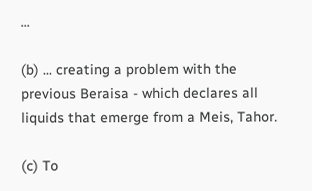...

(b) ... creating a problem with the previous Beraisa - which declares all liquids that emerge from a Meis, Tahor.

(c) To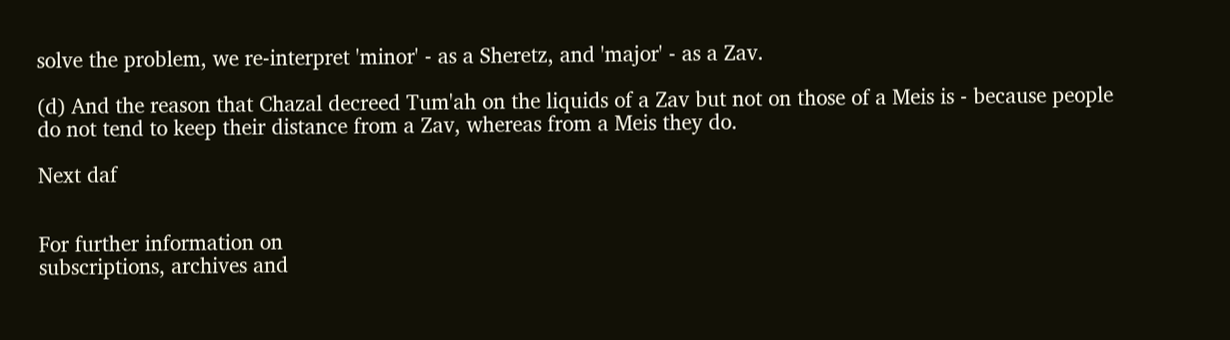solve the problem, we re-interpret 'minor' - as a Sheretz, and 'major' - as a Zav.

(d) And the reason that Chazal decreed Tum'ah on the liquids of a Zav but not on those of a Meis is - because people do not tend to keep their distance from a Zav, whereas from a Meis they do.

Next daf


For further information on
subscriptions, archives and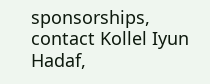sponsorships,
contact Kollel Iyun Hadaf,